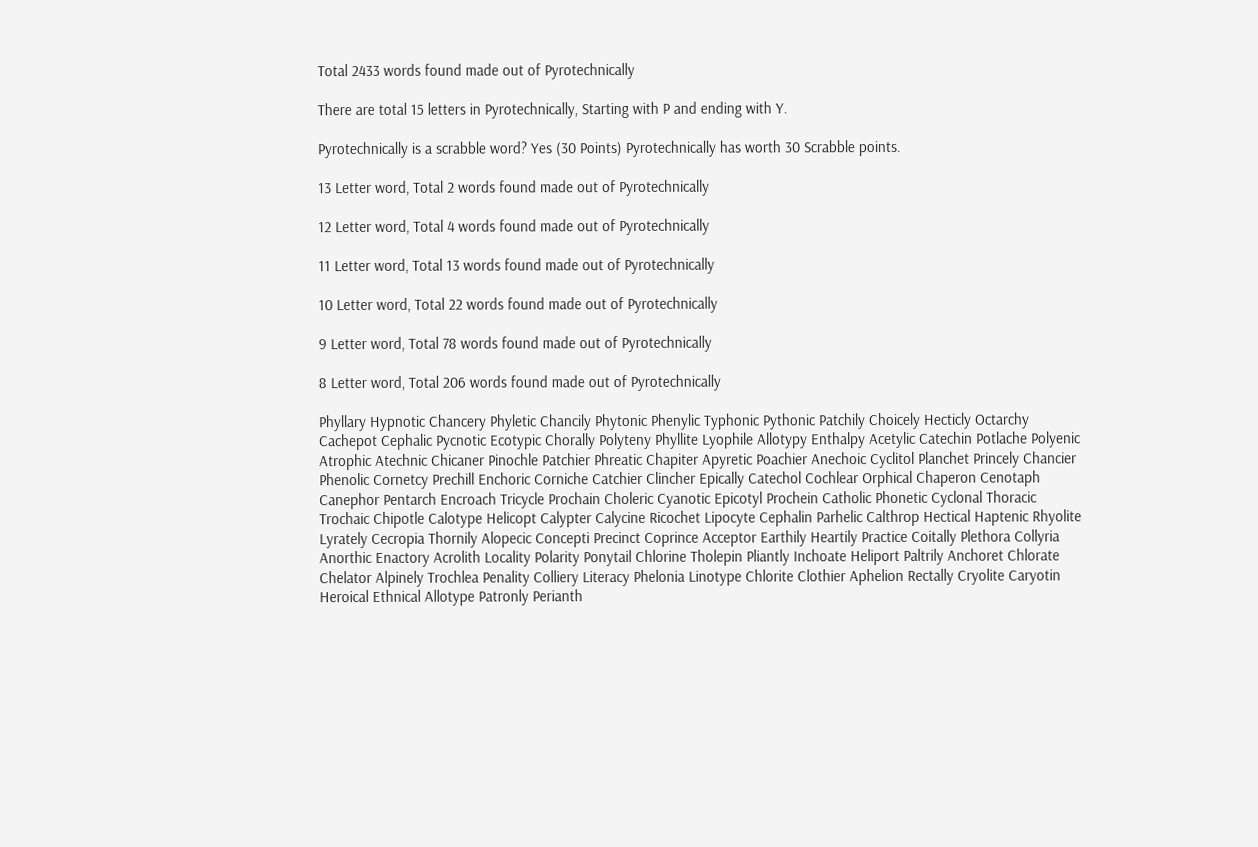Total 2433 words found made out of Pyrotechnically

There are total 15 letters in Pyrotechnically, Starting with P and ending with Y.

Pyrotechnically is a scrabble word? Yes (30 Points) Pyrotechnically has worth 30 Scrabble points.

13 Letter word, Total 2 words found made out of Pyrotechnically

12 Letter word, Total 4 words found made out of Pyrotechnically

11 Letter word, Total 13 words found made out of Pyrotechnically

10 Letter word, Total 22 words found made out of Pyrotechnically

9 Letter word, Total 78 words found made out of Pyrotechnically

8 Letter word, Total 206 words found made out of Pyrotechnically

Phyllary Hypnotic Chancery Phyletic Chancily Phytonic Phenylic Typhonic Pythonic Patchily Choicely Hecticly Octarchy Cachepot Cephalic Pycnotic Ecotypic Chorally Polyteny Phyllite Lyophile Allotypy Enthalpy Acetylic Catechin Potlache Polyenic Atrophic Atechnic Chicaner Pinochle Patchier Phreatic Chapiter Apyretic Poachier Anechoic Cyclitol Planchet Princely Chancier Phenolic Cornetcy Prechill Enchoric Corniche Catchier Clincher Epically Catechol Cochlear Orphical Chaperon Cenotaph Canephor Pentarch Encroach Tricycle Prochain Choleric Cyanotic Epicotyl Prochein Catholic Phonetic Cyclonal Thoracic Trochaic Chipotle Calotype Helicopt Calypter Calycine Ricochet Lipocyte Cephalin Parhelic Calthrop Hectical Haptenic Rhyolite Lyrately Cecropia Thornily Alopecic Concepti Precinct Coprince Acceptor Earthily Heartily Practice Coitally Plethora Collyria Anorthic Enactory Acrolith Locality Polarity Ponytail Chlorine Tholepin Pliantly Inchoate Heliport Paltrily Anchoret Chlorate Chelator Alpinely Trochlea Penality Colliery Literacy Phelonia Linotype Chlorite Clothier Aphelion Rectally Cryolite Caryotin Heroical Ethnical Allotype Patronly Perianth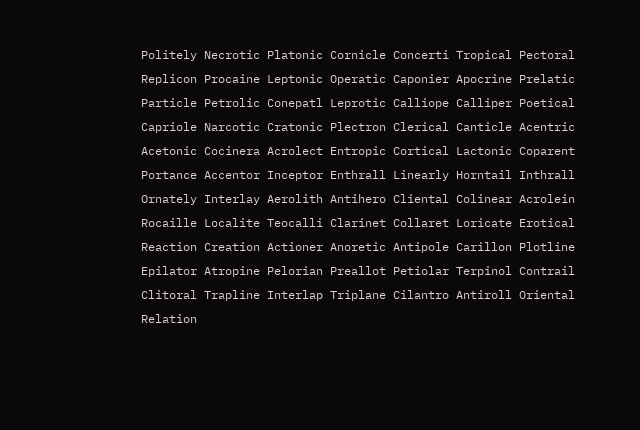Politely Necrotic Platonic Cornicle Concerti Tropical Pectoral Replicon Procaine Leptonic Operatic Caponier Apocrine Prelatic Particle Petrolic Conepatl Leprotic Calliope Calliper Poetical Capriole Narcotic Cratonic Plectron Clerical Canticle Acentric Acetonic Cocinera Acrolect Entropic Cortical Lactonic Coparent Portance Accentor Inceptor Enthrall Linearly Horntail Inthrall Ornately Interlay Aerolith Antihero Cliental Colinear Acrolein Rocaille Localite Teocalli Clarinet Collaret Loricate Erotical Reaction Creation Actioner Anoretic Antipole Carillon Plotline Epilator Atropine Pelorian Preallot Petiolar Terpinol Contrail Clitoral Trapline Interlap Triplane Cilantro Antiroll Oriental Relation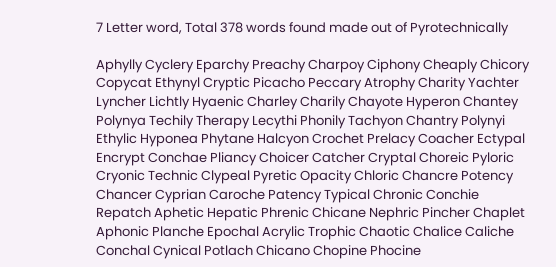7 Letter word, Total 378 words found made out of Pyrotechnically

Aphylly Cyclery Eparchy Preachy Charpoy Ciphony Cheaply Chicory Copycat Ethynyl Cryptic Picacho Peccary Atrophy Charity Yachter Lyncher Lichtly Hyaenic Charley Charily Chayote Hyperon Chantey Polynya Techily Therapy Lecythi Phonily Tachyon Chantry Polynyi Ethylic Hyponea Phytane Halcyon Crochet Prelacy Coacher Ectypal Encrypt Conchae Pliancy Choicer Catcher Cryptal Choreic Pyloric Cryonic Technic Clypeal Pyretic Opacity Chloric Chancre Potency Chancer Cyprian Caroche Patency Typical Chronic Conchie Repatch Aphetic Hepatic Phrenic Chicane Nephric Pincher Chaplet Aphonic Planche Epochal Acrylic Trophic Chaotic Chalice Caliche Conchal Cynical Potlach Chicano Chopine Phocine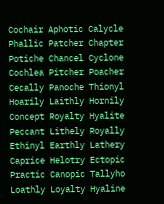Cochair Aphotic Calycle Phallic Patcher Chapter Potiche Chancel Cyclone Cochlea Pitcher Poacher Cecally Panoche Thionyl Hoarily Laithly Hornily Concept Royalty Hyalite Peccant Lithely Royally Ethinyl Earthly Lathery Caprice Helotry Ectopic Practic Canopic Tallyho Loathly Loyalty Hyaline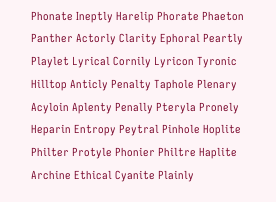Phonate Ineptly Harelip Phorate Phaeton Panther Actorly Clarity Ephoral Peartly Playlet Lyrical Cornily Lyricon Tyronic Hilltop Anticly Penalty Taphole Plenary Acyloin Aplenty Penally Pteryla Pronely Heparin Entropy Peytral Pinhole Hoplite Philter Protyle Phonier Philtre Haplite Archine Ethical Cyanite Plainly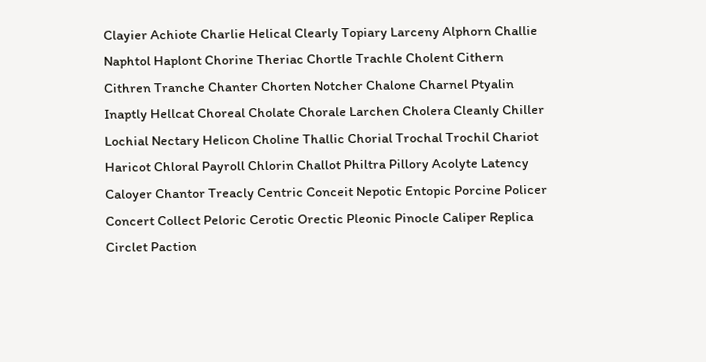Clayier Achiote Charlie Helical Clearly Topiary Larceny Alphorn Challie Naphtol Haplont Chorine Theriac Chortle Trachle Cholent Cithern Cithren Tranche Chanter Chorten Notcher Chalone Charnel Ptyalin Inaptly Hellcat Choreal Cholate Chorale Larchen Cholera Cleanly Chiller Lochial Nectary Helicon Choline Thallic Chorial Trochal Trochil Chariot Haricot Chloral Payroll Chlorin Challot Philtra Pillory Acolyte Latency Caloyer Chantor Treacly Centric Conceit Nepotic Entopic Porcine Policer Concert Collect Peloric Cerotic Orectic Pleonic Pinocle Caliper Replica Circlet Paction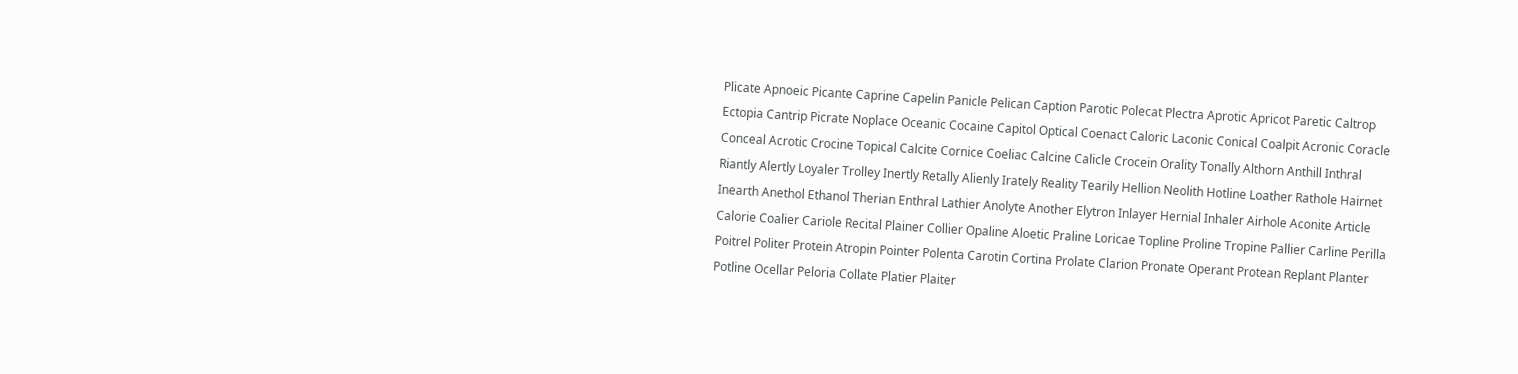Plicate Apnoeic Picante Caprine Capelin Panicle Pelican Caption Parotic Polecat Plectra Aprotic Apricot Paretic Caltrop Ectopia Cantrip Picrate Noplace Oceanic Cocaine Capitol Optical Coenact Caloric Laconic Conical Coalpit Acronic Coracle Conceal Acrotic Crocine Topical Calcite Cornice Coeliac Calcine Calicle Crocein Orality Tonally Althorn Anthill Inthral Riantly Alertly Loyaler Trolley Inertly Retally Alienly Irately Reality Tearily Hellion Neolith Hotline Loather Rathole Hairnet Inearth Anethol Ethanol Therian Enthral Lathier Anolyte Another Elytron Inlayer Hernial Inhaler Airhole Aconite Article Calorie Coalier Cariole Recital Plainer Collier Opaline Aloetic Praline Loricae Topline Proline Tropine Pallier Carline Perilla Poitrel Politer Protein Atropin Pointer Polenta Carotin Cortina Prolate Clarion Pronate Operant Protean Replant Planter Potline Ocellar Peloria Collate Platier Plaiter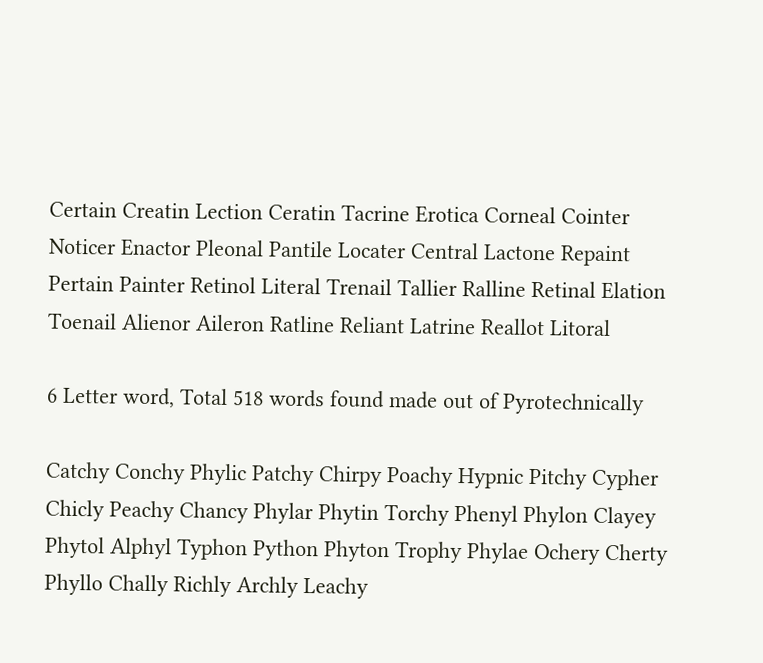Certain Creatin Lection Ceratin Tacrine Erotica Corneal Cointer Noticer Enactor Pleonal Pantile Locater Central Lactone Repaint Pertain Painter Retinol Literal Trenail Tallier Ralline Retinal Elation Toenail Alienor Aileron Ratline Reliant Latrine Reallot Litoral

6 Letter word, Total 518 words found made out of Pyrotechnically

Catchy Conchy Phylic Patchy Chirpy Poachy Hypnic Pitchy Cypher Chicly Peachy Chancy Phylar Phytin Torchy Phenyl Phylon Clayey Phytol Alphyl Typhon Python Phyton Trophy Phylae Ochery Cherty Phyllo Chally Richly Archly Leachy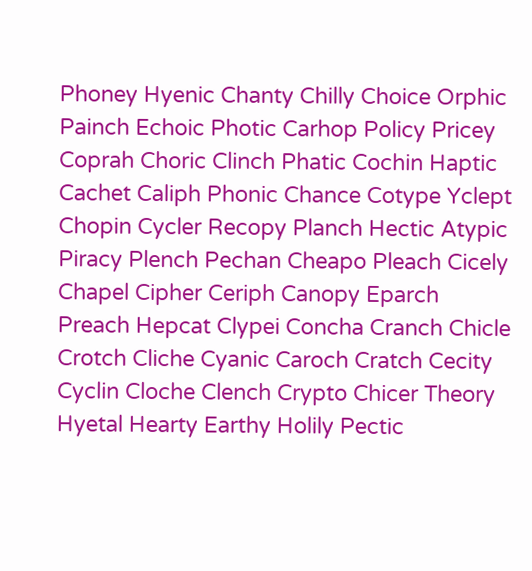Phoney Hyenic Chanty Chilly Choice Orphic Painch Echoic Photic Carhop Policy Pricey Coprah Choric Clinch Phatic Cochin Haptic Cachet Caliph Phonic Chance Cotype Yclept Chopin Cycler Recopy Planch Hectic Atypic Piracy Plench Pechan Cheapo Pleach Cicely Chapel Cipher Ceriph Canopy Eparch Preach Hepcat Clypei Concha Cranch Chicle Crotch Cliche Cyanic Caroch Cratch Cecity Cyclin Cloche Clench Crypto Chicer Theory Hyetal Hearty Earthy Holily Pectic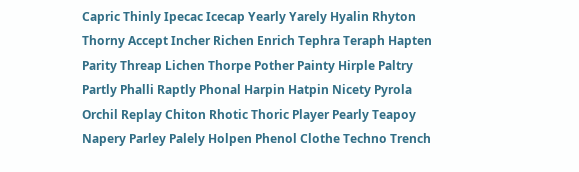Capric Thinly Ipecac Icecap Yearly Yarely Hyalin Rhyton Thorny Accept Incher Richen Enrich Tephra Teraph Hapten Parity Threap Lichen Thorpe Pother Painty Hirple Paltry Partly Phalli Raptly Phonal Harpin Hatpin Nicety Pyrola Orchil Replay Chiton Rhotic Thoric Player Pearly Teapoy Napery Parley Palely Holpen Phenol Clothe Techno Trench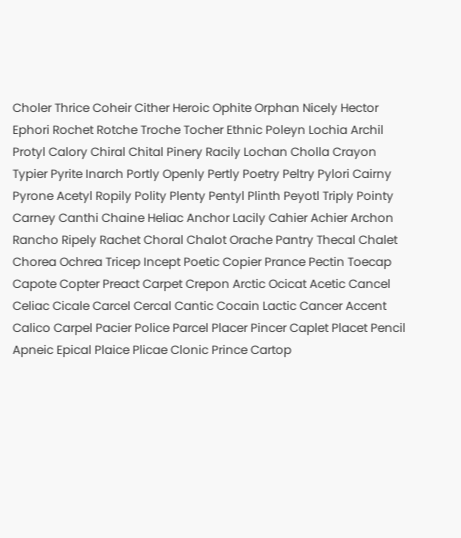Choler Thrice Coheir Cither Heroic Ophite Orphan Nicely Hector Ephori Rochet Rotche Troche Tocher Ethnic Poleyn Lochia Archil Protyl Calory Chiral Chital Pinery Racily Lochan Cholla Crayon Typier Pyrite Inarch Portly Openly Pertly Poetry Peltry Pylori Cairny Pyrone Acetyl Ropily Polity Plenty Pentyl Plinth Peyotl Triply Pointy Carney Canthi Chaine Heliac Anchor Lacily Cahier Achier Archon Rancho Ripely Rachet Choral Chalot Orache Pantry Thecal Chalet Chorea Ochrea Tricep Incept Poetic Copier Prance Pectin Toecap Capote Copter Preact Carpet Crepon Arctic Ocicat Acetic Cancel Celiac Cicale Carcel Cercal Cantic Cocain Lactic Cancer Accent Calico Carpel Pacier Police Parcel Placer Pincer Caplet Placet Pencil Apneic Epical Plaice Plicae Clonic Prince Cartop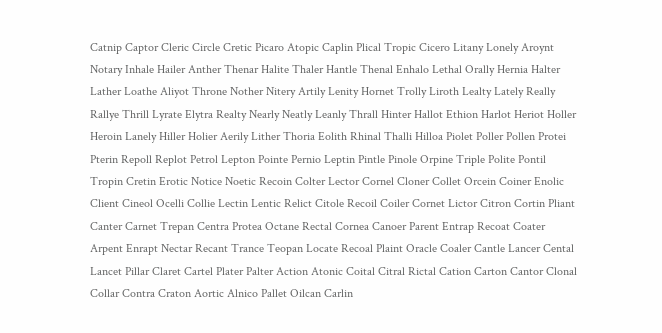Catnip Captor Cleric Circle Cretic Picaro Atopic Caplin Plical Tropic Cicero Litany Lonely Aroynt Notary Inhale Hailer Anther Thenar Halite Thaler Hantle Thenal Enhalo Lethal Orally Hernia Halter Lather Loathe Aliyot Throne Nother Nitery Artily Lenity Hornet Trolly Liroth Lealty Lately Really Rallye Thrill Lyrate Elytra Realty Nearly Neatly Leanly Thrall Hinter Hallot Ethion Harlot Heriot Holler Heroin Lanely Hiller Holier Aerily Lither Thoria Eolith Rhinal Thalli Hilloa Piolet Poller Pollen Protei Pterin Repoll Replot Petrol Lepton Pointe Pernio Leptin Pintle Pinole Orpine Triple Polite Pontil Tropin Cretin Erotic Notice Noetic Recoin Colter Lector Cornel Cloner Collet Orcein Coiner Enolic Client Cineol Ocelli Collie Lectin Lentic Relict Citole Recoil Coiler Cornet Lictor Citron Cortin Pliant Canter Carnet Trepan Centra Protea Octane Rectal Cornea Canoer Parent Entrap Recoat Coater Arpent Enrapt Nectar Recant Trance Teopan Locate Recoal Plaint Oracle Coaler Cantle Lancer Cental Lancet Pillar Claret Cartel Plater Palter Action Atonic Coital Citral Rictal Cation Carton Cantor Clonal Collar Contra Craton Aortic Alnico Pallet Oilcan Carlin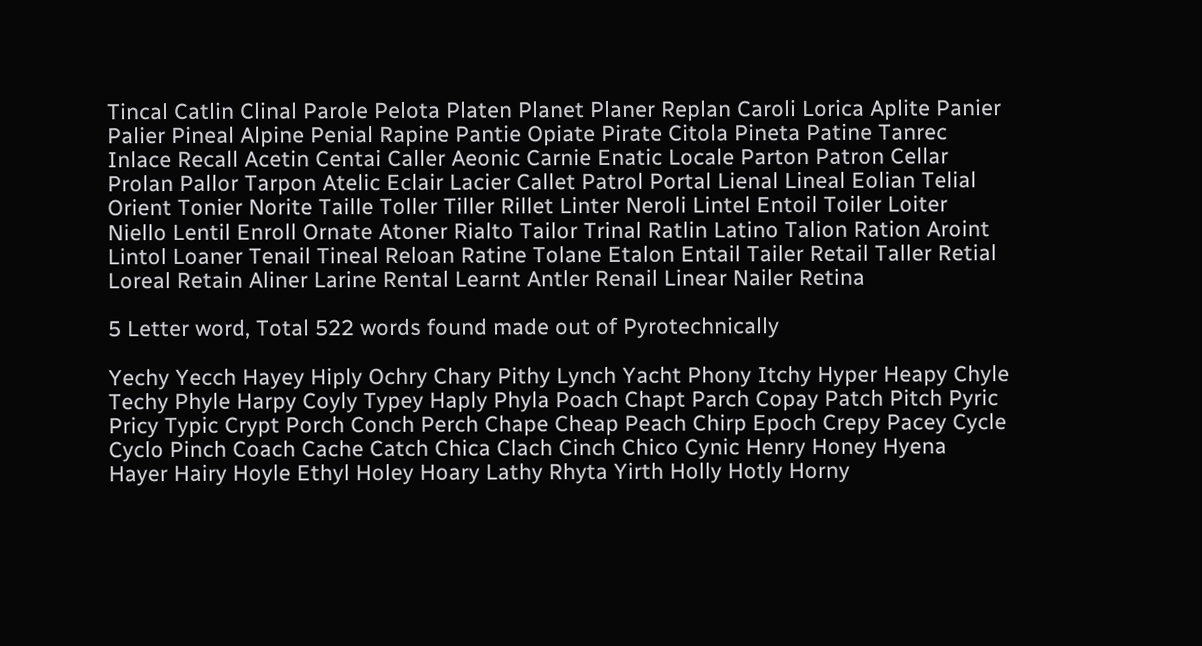Tincal Catlin Clinal Parole Pelota Platen Planet Planer Replan Caroli Lorica Aplite Panier Palier Pineal Alpine Penial Rapine Pantie Opiate Pirate Citola Pineta Patine Tanrec Inlace Recall Acetin Centai Caller Aeonic Carnie Enatic Locale Parton Patron Cellar Prolan Pallor Tarpon Atelic Eclair Lacier Callet Patrol Portal Lienal Lineal Eolian Telial Orient Tonier Norite Taille Toller Tiller Rillet Linter Neroli Lintel Entoil Toiler Loiter Niello Lentil Enroll Ornate Atoner Rialto Tailor Trinal Ratlin Latino Talion Ration Aroint Lintol Loaner Tenail Tineal Reloan Ratine Tolane Etalon Entail Tailer Retail Taller Retial Loreal Retain Aliner Larine Rental Learnt Antler Renail Linear Nailer Retina

5 Letter word, Total 522 words found made out of Pyrotechnically

Yechy Yecch Hayey Hiply Ochry Chary Pithy Lynch Yacht Phony Itchy Hyper Heapy Chyle Techy Phyle Harpy Coyly Typey Haply Phyla Poach Chapt Parch Copay Patch Pitch Pyric Pricy Typic Crypt Porch Conch Perch Chape Cheap Peach Chirp Epoch Crepy Pacey Cycle Cyclo Pinch Coach Cache Catch Chica Clach Cinch Chico Cynic Henry Honey Hyena Hayer Hairy Hoyle Ethyl Holey Hoary Lathy Rhyta Yirth Holly Hotly Horny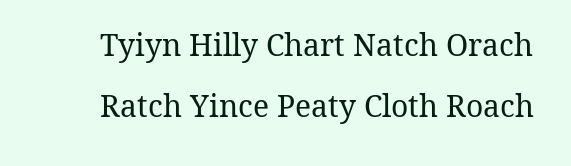Tyiyn Hilly Chart Natch Orach Ratch Yince Peaty Cloth Roach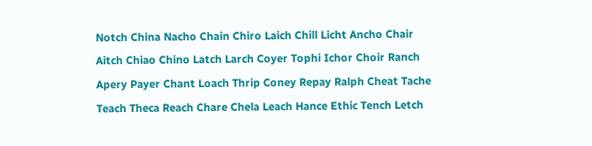Notch China Nacho Chain Chiro Laich Chill Licht Ancho Chair Aitch Chiao Chino Latch Larch Coyer Tophi Ichor Choir Ranch Apery Payer Chant Loach Thrip Coney Repay Ralph Cheat Tache Teach Theca Reach Chare Chela Leach Hance Ethic Tench Letch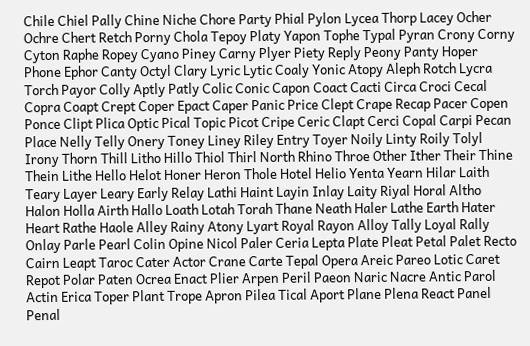Chile Chiel Pally Chine Niche Chore Party Phial Pylon Lycea Thorp Lacey Ocher Ochre Chert Retch Porny Chola Tepoy Platy Yapon Tophe Typal Pyran Crony Corny Cyton Raphe Ropey Cyano Piney Carny Plyer Piety Reply Peony Panty Hoper Phone Ephor Canty Octyl Clary Lyric Lytic Coaly Yonic Atopy Aleph Rotch Lycra Torch Payor Colly Aptly Patly Colic Conic Capon Coact Cacti Circa Croci Cecal Copra Coapt Crept Coper Epact Caper Panic Price Clept Crape Recap Pacer Copen Ponce Clipt Plica Optic Pical Topic Picot Cripe Ceric Clapt Cerci Copal Carpi Pecan Place Nelly Telly Onery Toney Liney Riley Entry Toyer Noily Linty Roily Tolyl Irony Thorn Thill Litho Hillo Thiol Thirl North Rhino Throe Other Ither Their Thine Thein Lithe Hello Helot Honer Heron Thole Hotel Helio Yenta Yearn Hilar Laith Teary Layer Leary Early Relay Lathi Haint Layin Inlay Laity Riyal Horal Altho Halon Holla Airth Hallo Loath Lotah Torah Thane Neath Haler Lathe Earth Hater Heart Rathe Haole Alley Rainy Atony Lyart Royal Rayon Alloy Tally Loyal Rally Onlay Parle Pearl Colin Opine Nicol Paler Ceria Lepta Plate Pleat Petal Palet Recto Cairn Leapt Taroc Cater Actor Crane Carte Tepal Opera Areic Pareo Lotic Caret Repot Polar Paten Ocrea Enact Plier Arpen Peril Paeon Naric Nacre Antic Parol Actin Erica Toper Plant Trope Apron Pilea Tical Aport Plane Plena React Panel Penal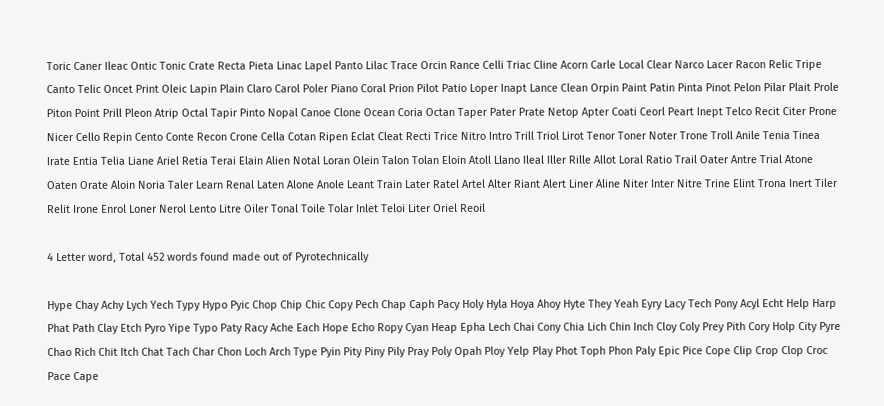Toric Caner Ileac Ontic Tonic Crate Recta Pieta Linac Lapel Panto Lilac Trace Orcin Rance Celli Triac Cline Acorn Carle Local Clear Narco Lacer Racon Relic Tripe Canto Telic Oncet Print Oleic Lapin Plain Claro Carol Poler Piano Coral Prion Pilot Patio Loper Inapt Lance Clean Orpin Paint Patin Pinta Pinot Pelon Pilar Plait Prole Piton Point Prill Pleon Atrip Octal Tapir Pinto Nopal Canoe Clone Ocean Coria Octan Taper Pater Prate Netop Apter Coati Ceorl Peart Inept Telco Recit Citer Prone Nicer Cello Repin Cento Conte Recon Crone Cella Cotan Ripen Eclat Cleat Recti Trice Nitro Intro Trill Triol Lirot Tenor Toner Noter Trone Troll Anile Tenia Tinea Irate Entia Telia Liane Ariel Retia Terai Elain Alien Notal Loran Olein Talon Tolan Eloin Atoll Llano Ileal Iller Rille Allot Loral Ratio Trail Oater Antre Trial Atone Oaten Orate Aloin Noria Taler Learn Renal Laten Alone Anole Leant Train Later Ratel Artel Alter Riant Alert Liner Aline Niter Inter Nitre Trine Elint Trona Inert Tiler Relit Irone Enrol Loner Nerol Lento Litre Oiler Tonal Toile Tolar Inlet Teloi Liter Oriel Reoil

4 Letter word, Total 452 words found made out of Pyrotechnically

Hype Chay Achy Lych Yech Typy Hypo Pyic Chop Chip Chic Copy Pech Chap Caph Pacy Holy Hyla Hoya Ahoy Hyte They Yeah Eyry Lacy Tech Pony Acyl Echt Help Harp Phat Path Clay Etch Pyro Yipe Typo Paty Racy Ache Each Hope Echo Ropy Cyan Heap Epha Lech Chai Cony Chia Lich Chin Inch Cloy Coly Prey Pith Cory Holp City Pyre Chao Rich Chit Itch Chat Tach Char Chon Loch Arch Type Pyin Pity Piny Pily Pray Poly Opah Ploy Yelp Play Phot Toph Phon Paly Epic Pice Cope Clip Crop Clop Croc Pace Cape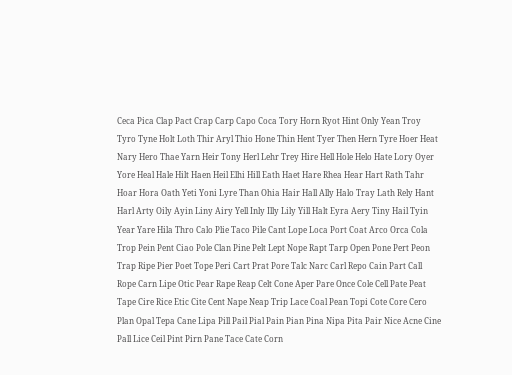Ceca Pica Clap Pact Crap Carp Capo Coca Tory Horn Ryot Hint Only Yean Troy Tyro Tyne Holt Loth Thir Aryl Thio Hone Thin Hent Tyer Then Hern Tyre Hoer Heat Nary Hero Thae Yarn Heir Tony Herl Lehr Trey Hire Hell Hole Helo Hate Lory Oyer Yore Heal Hale Hilt Haen Heil Elhi Hill Eath Haet Hare Rhea Hear Hart Rath Tahr Hoar Hora Oath Yeti Yoni Lyre Than Ohia Hair Hall Ally Halo Tray Lath Rely Hant Harl Arty Oily Ayin Liny Airy Yell Inly Illy Lily Yill Halt Eyra Aery Tiny Hail Tyin Year Yare Hila Thro Calo Plie Taco Pile Cant Lope Loca Port Coat Arco Orca Cola Trop Pein Pent Ciao Pole Clan Pine Pelt Lept Nope Rapt Tarp Open Pone Pert Peon Trap Ripe Pier Poet Tope Peri Cart Prat Pore Talc Narc Carl Repo Cain Part Call Rope Carn Lipe Otic Pear Rape Reap Celt Cone Aper Pare Once Cole Cell Pate Peat Tape Cire Rice Etic Cite Cent Nape Neap Trip Lace Coal Pean Topi Cote Core Cero Plan Opal Tepa Cane Lipa Pill Pail Pial Pain Pian Pina Nipa Pita Pair Nice Acne Cine Pall Lice Ceil Pint Pirn Pane Tace Cate Corn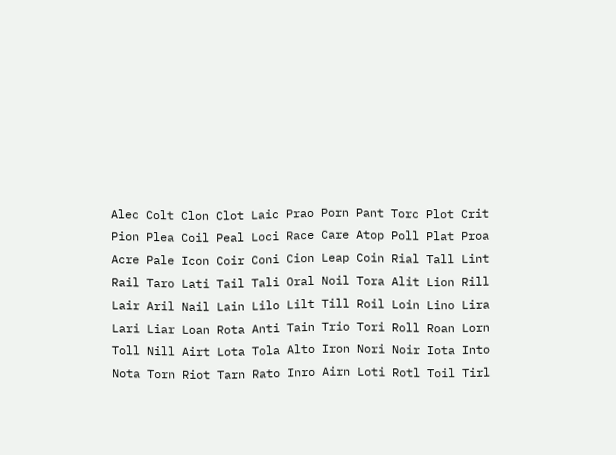Alec Colt Clon Clot Laic Prao Porn Pant Torc Plot Crit Pion Plea Coil Peal Loci Race Care Atop Poll Plat Proa Acre Pale Icon Coir Coni Cion Leap Coin Rial Tall Lint Rail Taro Lati Tail Tali Oral Noil Tora Alit Lion Rill Lair Aril Nail Lain Lilo Lilt Till Roil Loin Lino Lira Lari Liar Loan Rota Anti Tain Trio Tori Roll Roan Lorn Toll Nill Airt Lota Tola Alto Iron Nori Noir Iota Into Nota Torn Riot Tarn Rato Inro Airn Loti Rotl Toil Tirl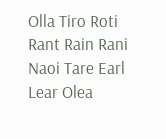Olla Tiro Roti Rant Rain Rani Naoi Tare Earl Lear Olea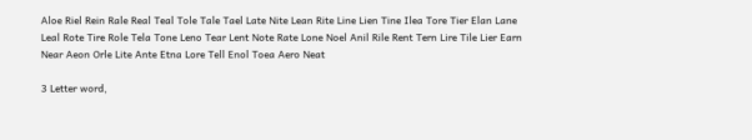Aloe Riel Rein Rale Real Teal Tole Tale Tael Late Nite Lean Rite Line Lien Tine Ilea Tore Tier Elan Lane Leal Rote Tire Role Tela Tone Leno Tear Lent Note Rate Lone Noel Anil Rile Rent Tern Lire Tile Lier Earn Near Aeon Orle Lite Ante Etna Lore Tell Enol Toea Aero Neat

3 Letter word,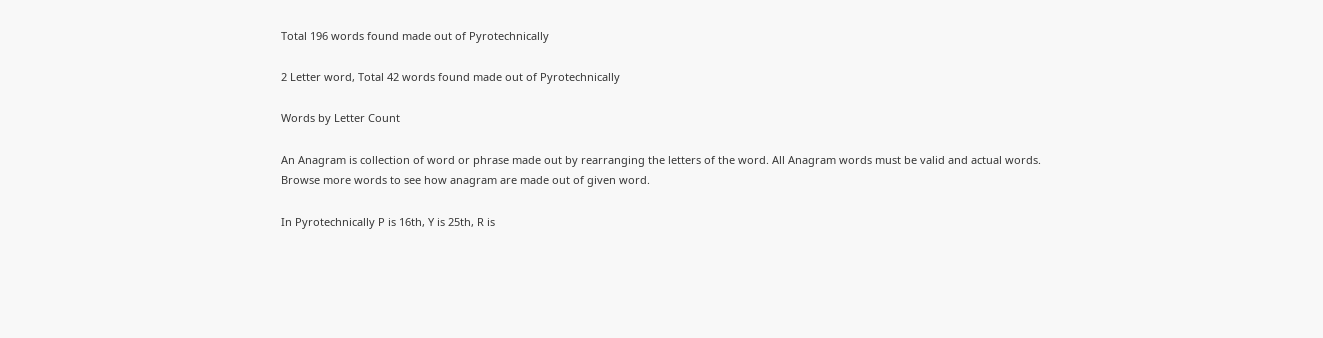Total 196 words found made out of Pyrotechnically

2 Letter word, Total 42 words found made out of Pyrotechnically

Words by Letter Count

An Anagram is collection of word or phrase made out by rearranging the letters of the word. All Anagram words must be valid and actual words.
Browse more words to see how anagram are made out of given word.

In Pyrotechnically P is 16th, Y is 25th, R is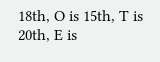18th, O is 15th, T is 20th, E is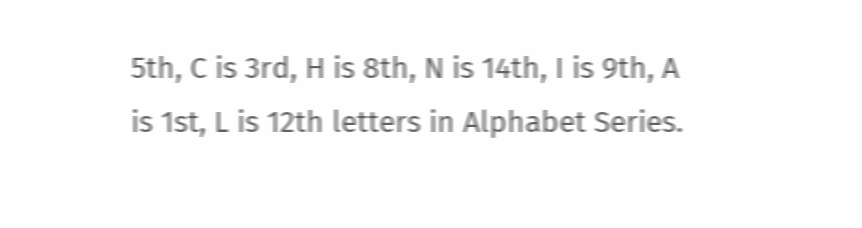5th, C is 3rd, H is 8th, N is 14th, I is 9th, A is 1st, L is 12th letters in Alphabet Series.